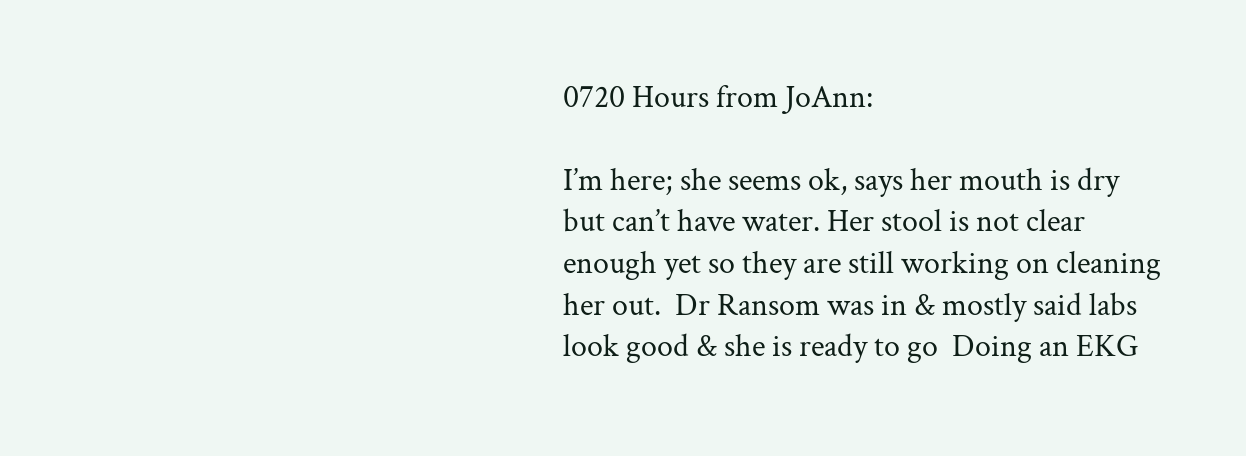0720 Hours from JoAnn:

I’m here; she seems ok, says her mouth is dry but can’t have water. Her stool is not clear enough yet so they are still working on cleaning her out.  Dr Ransom was in & mostly said labs look good & she is ready to go  Doing an EKG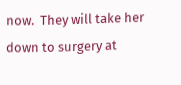now.  They will take her down to surgery at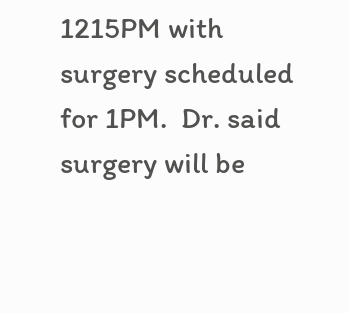1215PM with surgery scheduled for 1PM.  Dr. said surgery will be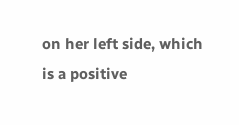on her left side, which is a positive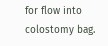for flow into colostomy bag.